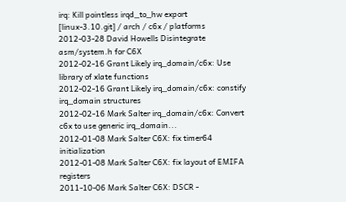irq: Kill pointless irqd_to_hw export
[linux-3.10.git] / arch / c6x / platforms
2012-03-28 David Howells Disintegrate asm/system.h for C6X
2012-02-16 Grant Likely irq_domain/c6x: Use library of xlate functions
2012-02-16 Grant Likely irq_domain/c6x: constify irq_domain structures
2012-02-16 Mark Salter irq_domain/c6x: Convert c6x to use generic irq_domain...
2012-01-08 Mark Salter C6X: fix timer64 initialization
2012-01-08 Mark Salter C6X: fix layout of EMIFA registers
2011-10-06 Mark Salter C6X: DSCR -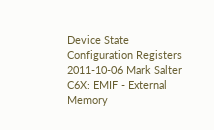Device State Configuration Registers
2011-10-06 Mark Salter C6X: EMIF - External Memory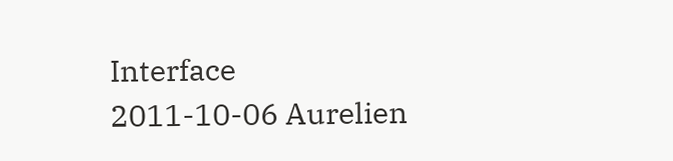Interface
2011-10-06 Aurelien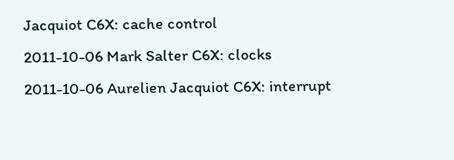Jacquiot C6X: cache control
2011-10-06 Mark Salter C6X: clocks
2011-10-06 Aurelien Jacquiot C6X: interrupt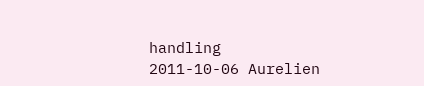handling
2011-10-06 Aurelien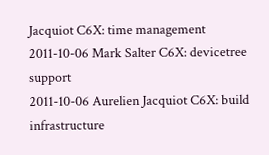Jacquiot C6X: time management
2011-10-06 Mark Salter C6X: devicetree support
2011-10-06 Aurelien Jacquiot C6X: build infrastructure